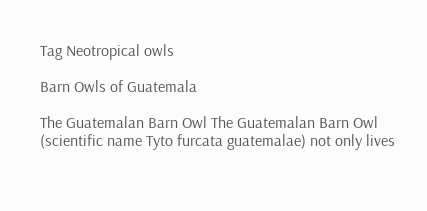Tag Neotropical owls

Barn Owls of Guatemala

The Guatemalan Barn Owl The Guatemalan Barn Owl (scientific name Tyto furcata guatemalae) not only lives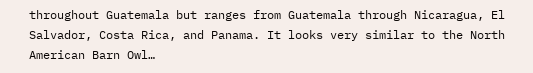throughout Guatemala but ranges from Guatemala through Nicaragua, El Salvador, Costa Rica, and Panama. It looks very similar to the North American Barn Owl…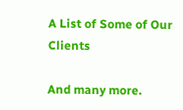A List of Some of Our Clients

And many more.